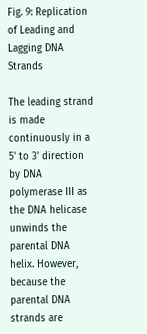Fig. 9: Replication of Leading and Lagging DNA Strands

The leading strand is made continuously in a 5' to 3' direction by DNA polymerase III as the DNA helicase unwinds the parental DNA helix. However, because the parental DNA strands are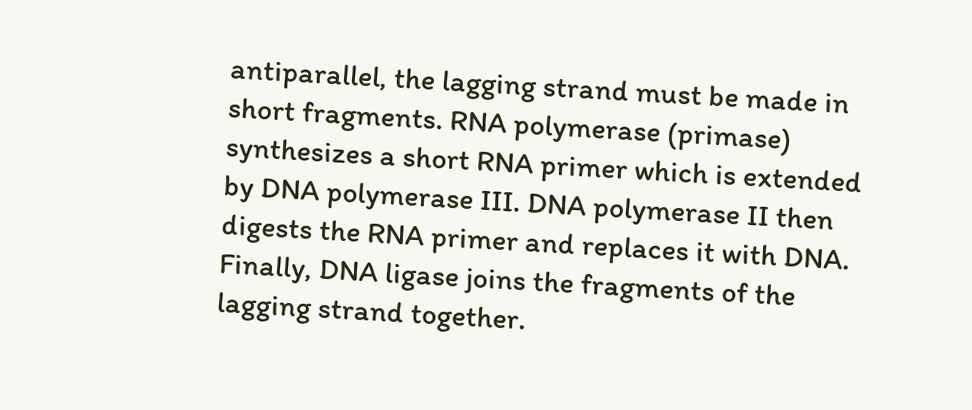antiparallel, the lagging strand must be made in short fragments. RNA polymerase (primase) synthesizes a short RNA primer which is extended by DNA polymerase III. DNA polymerase II then digests the RNA primer and replaces it with DNA. Finally, DNA ligase joins the fragments of the lagging strand together.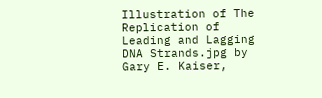Illustration of The Replication of Leading and Lagging DNA Strands.jpg by Gary E. Kaiser,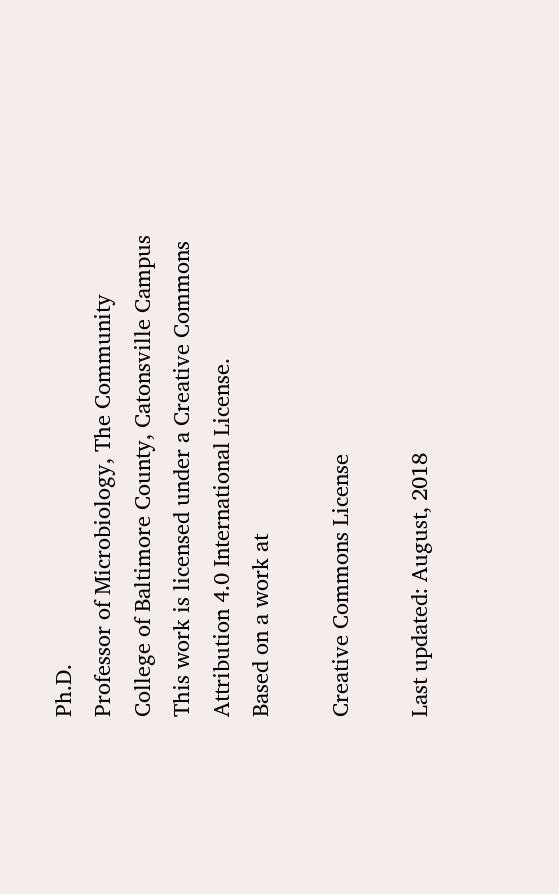Ph.D.
Professor of Microbiology, The Community College of Baltimore County, Catonsville Campus
This work is licensed under a Creative Commons Attribution 4.0 International License.
Based on a work at

Creative Commons License

Last updated: August, 2018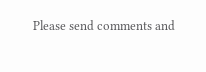Please send comments and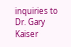inquiries to Dr. Gary Kaiser